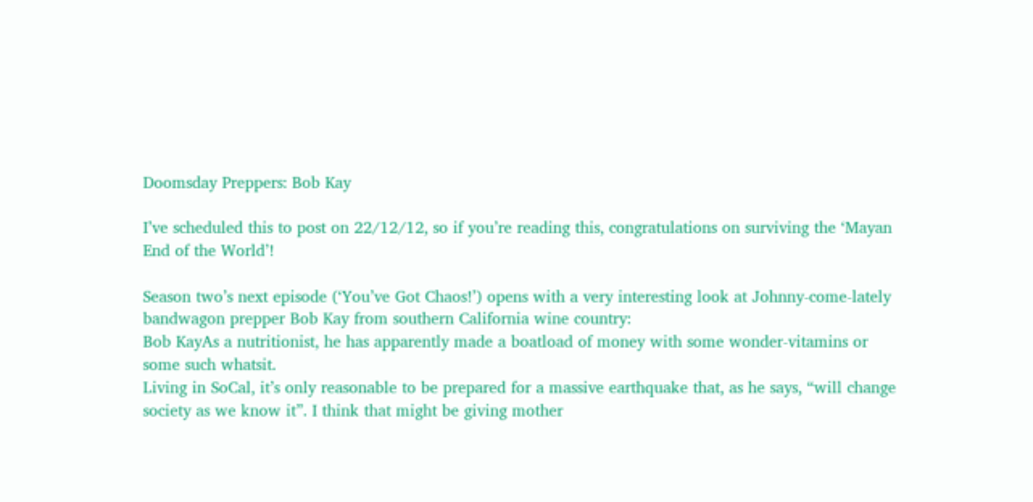Doomsday Preppers: Bob Kay

I’ve scheduled this to post on 22/12/12, so if you’re reading this, congratulations on surviving the ‘Mayan End of the World’!

Season two’s next episode (‘You’ve Got Chaos!’) opens with a very interesting look at Johnny-come-lately bandwagon prepper Bob Kay from southern California wine country:
Bob KayAs a nutritionist, he has apparently made a boatload of money with some wonder-vitamins or some such whatsit.
Living in SoCal, it’s only reasonable to be prepared for a massive earthquake that, as he says, “will change society as we know it”. I think that might be giving mother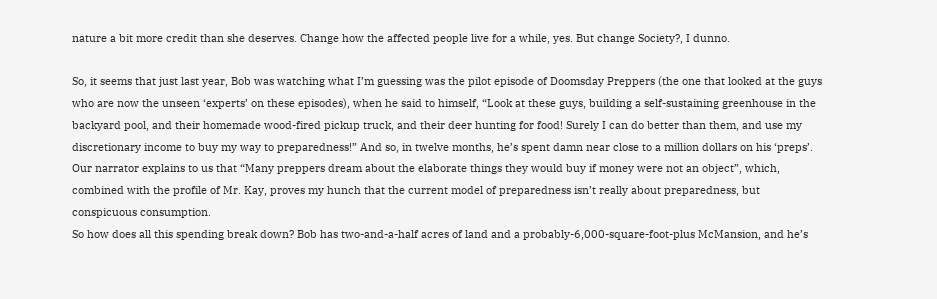nature a bit more credit than she deserves. Change how the affected people live for a while, yes. But change Society?, I dunno.

So, it seems that just last year, Bob was watching what I’m guessing was the pilot episode of Doomsday Preppers (the one that looked at the guys who are now the unseen ‘experts’ on these episodes), when he said to himself, “Look at these guys, building a self-sustaining greenhouse in the backyard pool, and their homemade wood-fired pickup truck, and their deer hunting for food! Surely I can do better than them, and use my discretionary income to buy my way to preparedness!” And so, in twelve months, he’s spent damn near close to a million dollars on his ‘preps’.
Our narrator explains to us that “Many preppers dream about the elaborate things they would buy if money were not an object”, which, combined with the profile of Mr. Kay, proves my hunch that the current model of preparedness isn’t really about preparedness, but conspicuous consumption.
So how does all this spending break down? Bob has two-and-a-half acres of land and a probably-6,000-square-foot-plus McMansion, and he’s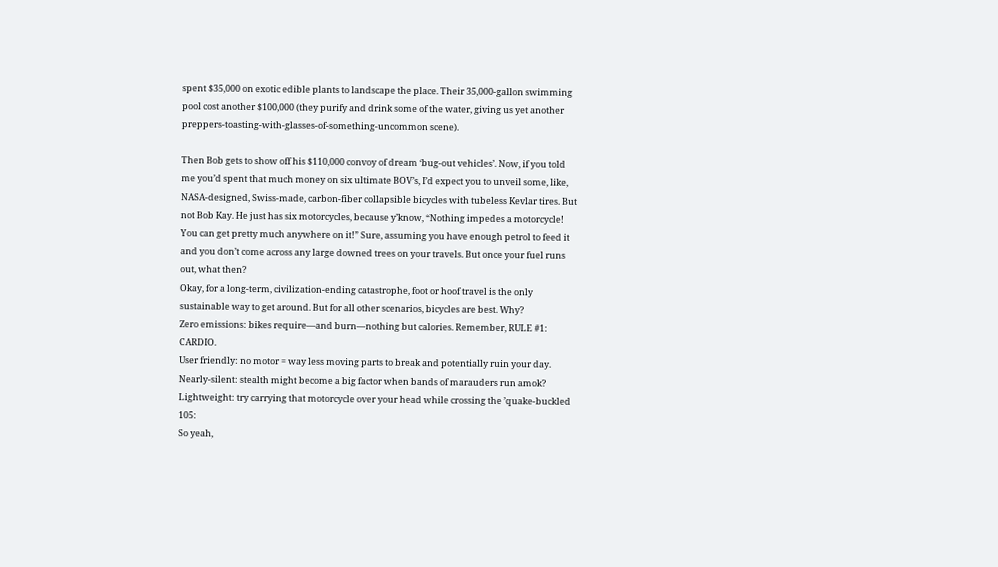spent $35,000 on exotic edible plants to landscape the place. Their 35,000-gallon swimming pool cost another $100,000 (they purify and drink some of the water, giving us yet another preppers-toasting-with-glasses-of-something-uncommon scene).

Then Bob gets to show off his $110,000 convoy of dream ‘bug-out vehicles’. Now, if you told me you’d spent that much money on six ultimate BOV’s, I’d expect you to unveil some, like, NASA-designed, Swiss-made, carbon-fiber collapsible bicycles with tubeless Kevlar tires. But not Bob Kay. He just has six motorcycles, because y’know, “Nothing impedes a motorcycle! You can get pretty much anywhere on it!” Sure, assuming you have enough petrol to feed it and you don’t come across any large downed trees on your travels. But once your fuel runs out, what then?
Okay, for a long-term, civilization-ending catastrophe, foot or hoof travel is the only sustainable way to get around. But for all other scenarios, bicycles are best. Why?
Zero emissions: bikes require—and burn—nothing but calories. Remember, RULE #1: CARDIO.
User friendly: no motor = way less moving parts to break and potentially ruin your day.
Nearly-silent: stealth might become a big factor when bands of marauders run amok?
Lightweight: try carrying that motorcycle over your head while crossing the ’quake-buckled 105:
So yeah,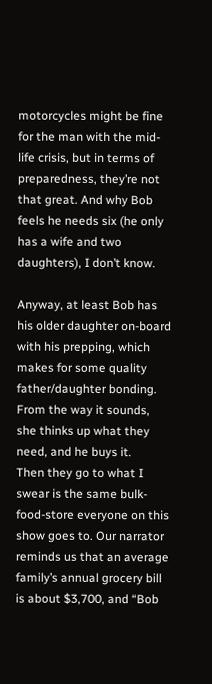motorcycles might be fine for the man with the mid-life crisis, but in terms of preparedness, they’re not that great. And why Bob feels he needs six (he only has a wife and two daughters), I don’t know.

Anyway, at least Bob has his older daughter on-board with his prepping, which makes for some quality father/daughter bonding. From the way it sounds, she thinks up what they need, and he buys it.
Then they go to what I swear is the same bulk-food-store everyone on this show goes to. Our narrator reminds us that an average family’s annual grocery bill is about $3,700, and “Bob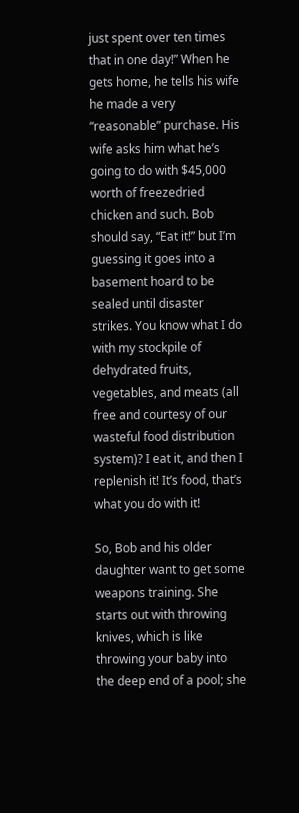just spent over ten times that in one day!” When he gets home, he tells his wife he made a very “reasonable” purchase. His wife asks him what he’s going to do with $45,000 worth of freezedried chicken and such. Bob should say, “Eat it!” but I’m guessing it goes into a basement hoard to be sealed until disaster strikes. You know what I do with my stockpile of dehydrated fruits, vegetables, and meats (all free and courtesy of our wasteful food distribution system)? I eat it, and then I replenish it! It’s food, that’s what you do with it!

So, Bob and his older daughter want to get some weapons training. She starts out with throwing knives, which is like throwing your baby into the deep end of a pool; she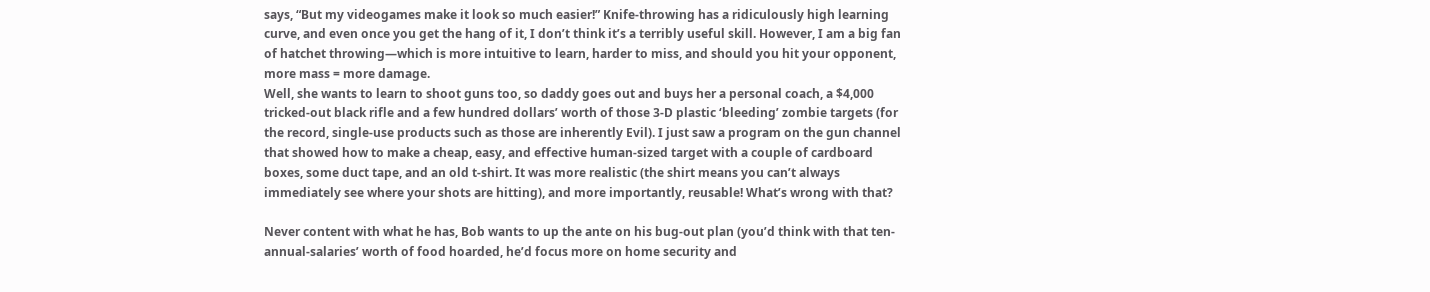says, “But my videogames make it look so much easier!” Knife-throwing has a ridiculously high learning curve, and even once you get the hang of it, I don’t think it’s a terribly useful skill. However, I am a big fan of hatchet throwing—which is more intuitive to learn, harder to miss, and should you hit your opponent, more mass = more damage.
Well, she wants to learn to shoot guns too, so daddy goes out and buys her a personal coach, a $4,000 tricked-out black rifle and a few hundred dollars’ worth of those 3-D plastic ‘bleeding’ zombie targets (for the record, single-use products such as those are inherently Evil). I just saw a program on the gun channel that showed how to make a cheap, easy, and effective human-sized target with a couple of cardboard boxes, some duct tape, and an old t-shirt. It was more realistic (the shirt means you can’t always immediately see where your shots are hitting), and more importantly, reusable! What’s wrong with that?

Never content with what he has, Bob wants to up the ante on his bug-out plan (you’d think with that ten-annual-salaries’ worth of food hoarded, he’d focus more on home security and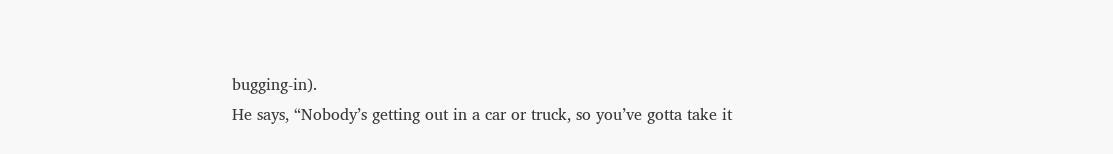bugging-in).
He says, “Nobody’s getting out in a car or truck, so you’ve gotta take it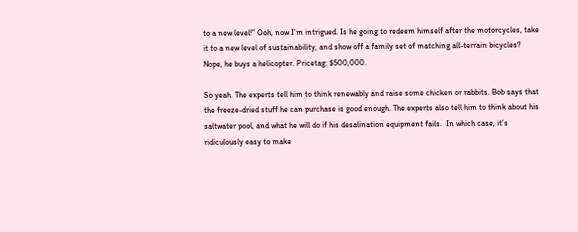to a new level!” Ooh, now I’m intrigued. Is he going to redeem himself after the motorcycles, take it to a new level of sustainability, and show off a family set of matching all-terrain bicycles?
Nope, he buys a helicopter. Pricetag: $500,000.

So yeah. The experts tell him to think renewably and raise some chicken or rabbits. Bob says that the freeze-dried stuff he can purchase is good enough. The experts also tell him to think about his saltwater pool, and what he will do if his desalination equipment fails.  In which case, it’s ridiculously easy to make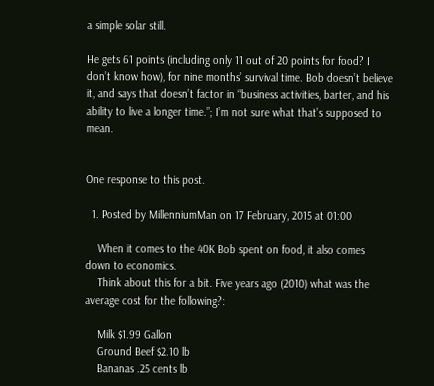a simple solar still.

He gets 61 points (including only 11 out of 20 points for food? I don’t know how), for nine months’ survival time. Bob doesn’t believe it, and says that doesn’t factor in “business activities, barter, and his ability to live a longer time.”; I’m not sure what that’s supposed to mean.


One response to this post.

  1. Posted by MillenniumMan on 17 February, 2015 at 01:00

    When it comes to the 40K Bob spent on food, it also comes down to economics.
    Think about this for a bit. Five years ago (2010) what was the average cost for the following?:

    Milk $1.99 Gallon
    Ground Beef $2.10 lb
    Bananas .25 cents lb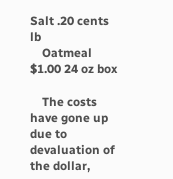Salt .20 cents lb
    Oatmeal $1.00 24 oz box

    The costs have gone up due to devaluation of the dollar,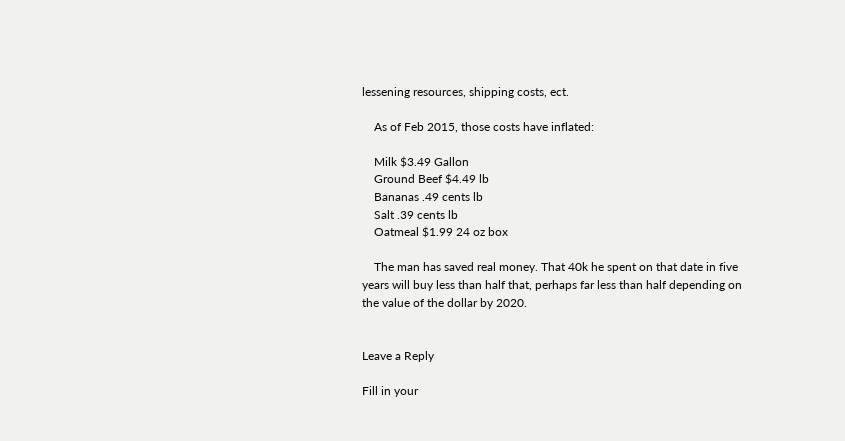lessening resources, shipping costs, ect.

    As of Feb 2015, those costs have inflated:

    Milk $3.49 Gallon
    Ground Beef $4.49 lb
    Bananas .49 cents lb
    Salt .39 cents lb
    Oatmeal $1.99 24 oz box

    The man has saved real money. That 40k he spent on that date in five years will buy less than half that, perhaps far less than half depending on the value of the dollar by 2020.


Leave a Reply

Fill in your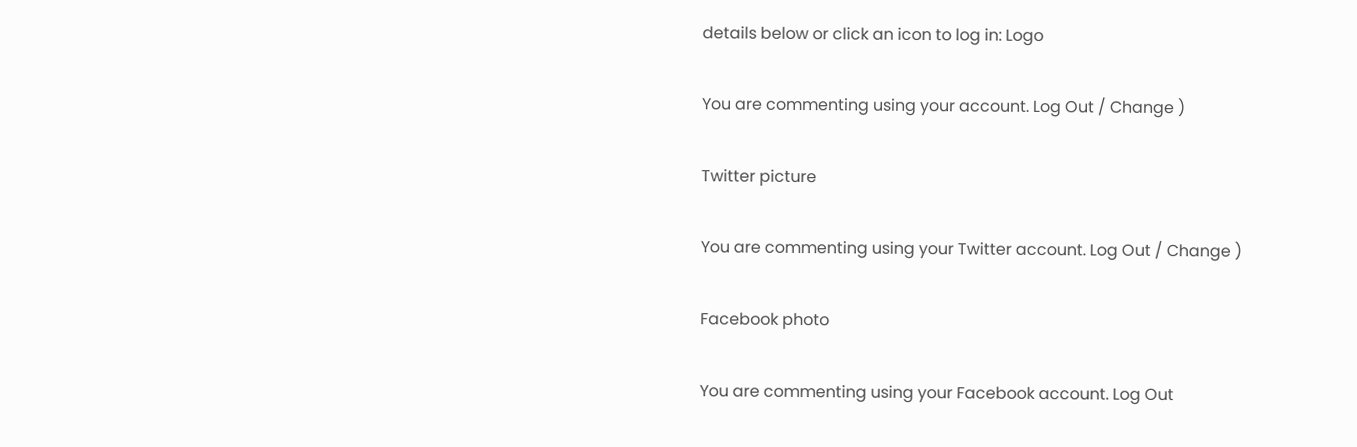details below or click an icon to log in: Logo

You are commenting using your account. Log Out / Change )

Twitter picture

You are commenting using your Twitter account. Log Out / Change )

Facebook photo

You are commenting using your Facebook account. Log Out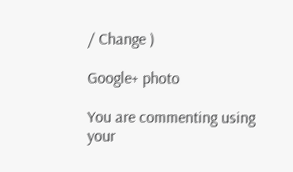/ Change )

Google+ photo

You are commenting using your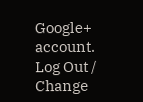Google+ account. Log Out / Change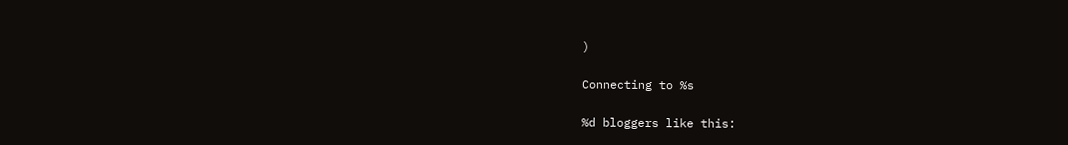)

Connecting to %s

%d bloggers like this: